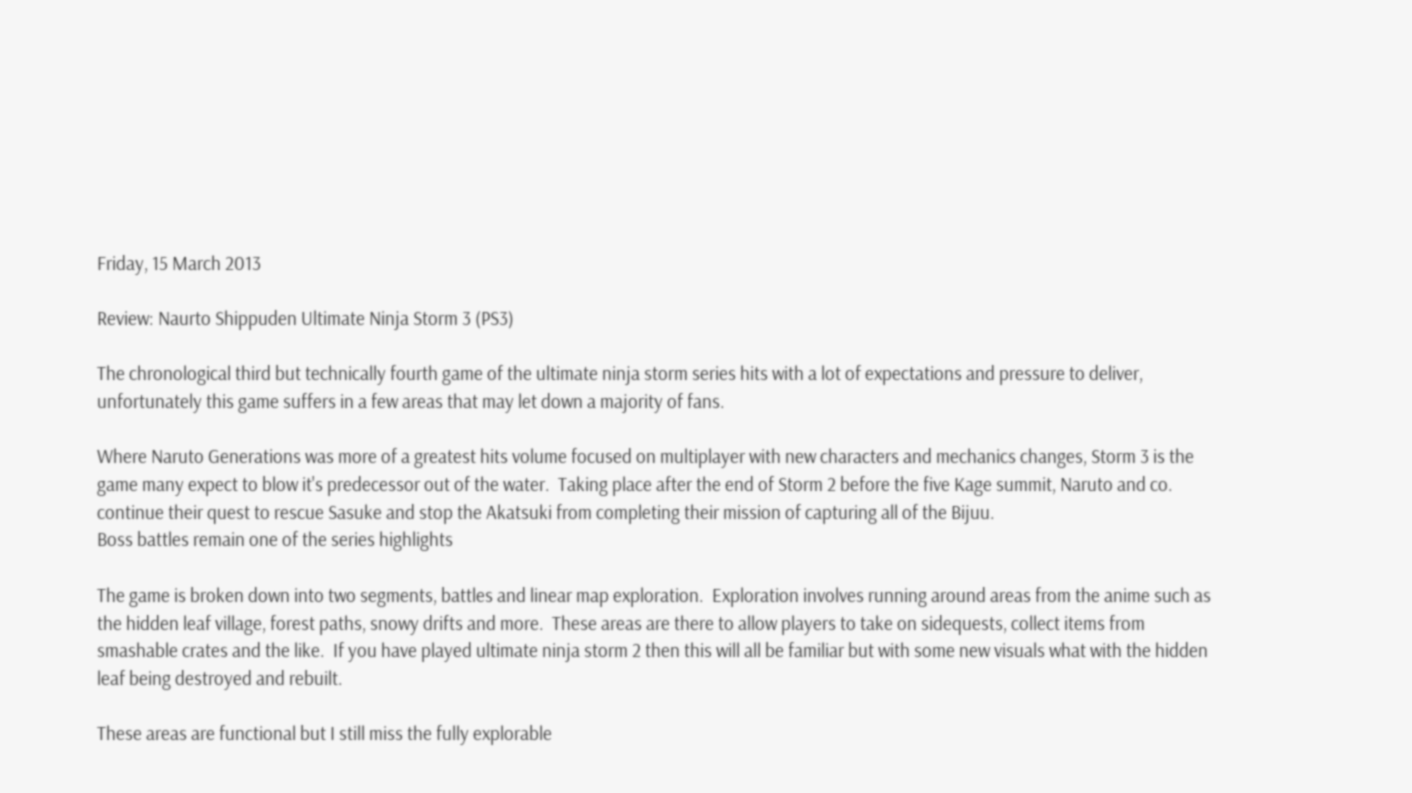Friday, 15 March 2013

Review: Naurto Shippuden Ultimate Ninja Storm 3 (PS3)

The chronological third but technically fourth game of the ultimate ninja storm series hits with a lot of expectations and pressure to deliver, unfortunately this game suffers in a few areas that may let down a majority of fans.

Where Naruto Generations was more of a greatest hits volume focused on multiplayer with new characters and mechanics changes, Storm 3 is the game many expect to blow it's predecessor out of the water.  Taking place after the end of Storm 2 before the five Kage summit, Naruto and co. continue their quest to rescue Sasuke and stop the Akatsuki from completing their mission of capturing all of the Bijuu.
Boss battles remain one of the series highlights

The game is broken down into two segments, battles and linear map exploration.  Exploration involves running around areas from the anime such as the hidden leaf village, forest paths, snowy drifts and more.  These areas are there to allow players to take on sidequests, collect items from smashable crates and the like.  If you have played ultimate ninja storm 2 then this will all be familiar but with some new visuals what with the hidden leaf being destroyed and rebuilt.

These areas are functional but I still miss the fully explorable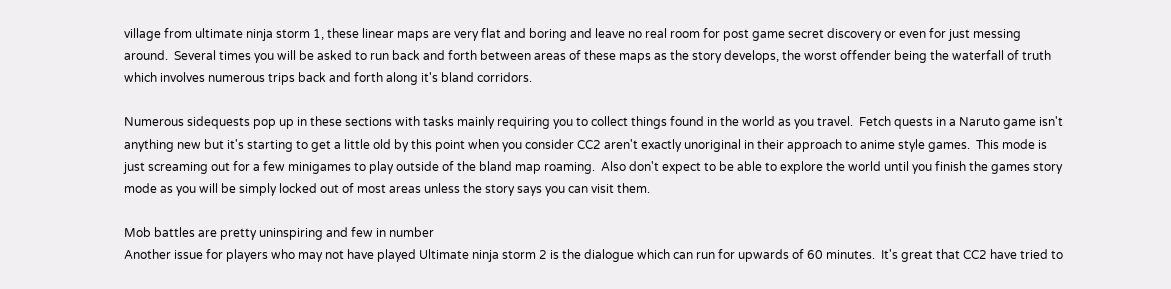village from ultimate ninja storm 1, these linear maps are very flat and boring and leave no real room for post game secret discovery or even for just messing around.  Several times you will be asked to run back and forth between areas of these maps as the story develops, the worst offender being the waterfall of truth which involves numerous trips back and forth along it's bland corridors.

Numerous sidequests pop up in these sections with tasks mainly requiring you to collect things found in the world as you travel.  Fetch quests in a Naruto game isn't anything new but it's starting to get a little old by this point when you consider CC2 aren't exactly unoriginal in their approach to anime style games.  This mode is just screaming out for a few minigames to play outside of the bland map roaming.  Also don't expect to be able to explore the world until you finish the games story mode as you will be simply locked out of most areas unless the story says you can visit them.

Mob battles are pretty uninspiring and few in number
Another issue for players who may not have played Ultimate ninja storm 2 is the dialogue which can run for upwards of 60 minutes.  It's great that CC2 have tried to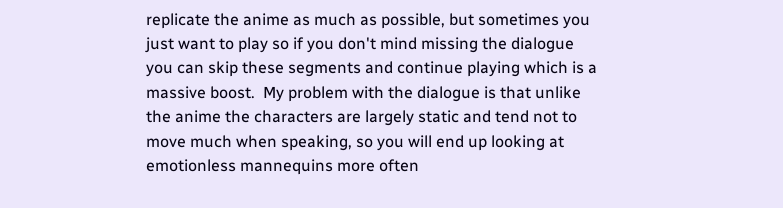replicate the anime as much as possible, but sometimes you just want to play so if you don't mind missing the dialogue you can skip these segments and continue playing which is a massive boost.  My problem with the dialogue is that unlike the anime the characters are largely static and tend not to move much when speaking, so you will end up looking at emotionless mannequins more often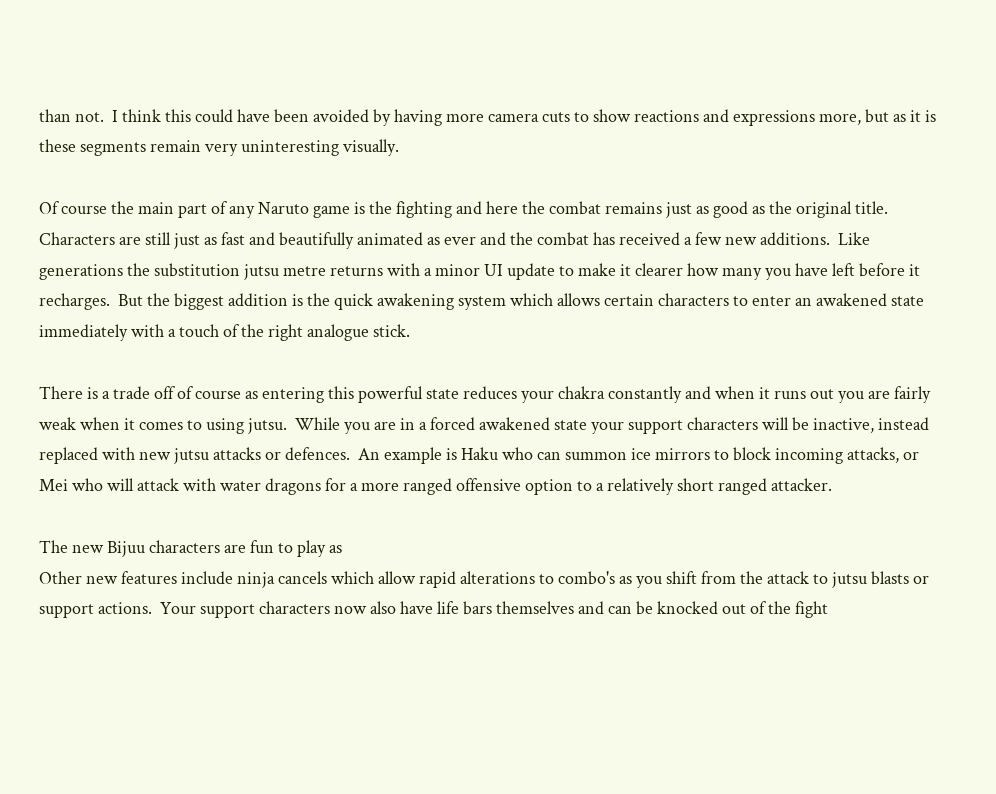than not.  I think this could have been avoided by having more camera cuts to show reactions and expressions more, but as it is these segments remain very uninteresting visually.

Of course the main part of any Naruto game is the fighting and here the combat remains just as good as the original title.  Characters are still just as fast and beautifully animated as ever and the combat has received a few new additions.  Like generations the substitution jutsu metre returns with a minor UI update to make it clearer how many you have left before it recharges.  But the biggest addition is the quick awakening system which allows certain characters to enter an awakened state immediately with a touch of the right analogue stick.

There is a trade off of course as entering this powerful state reduces your chakra constantly and when it runs out you are fairly weak when it comes to using jutsu.  While you are in a forced awakened state your support characters will be inactive, instead replaced with new jutsu attacks or defences.  An example is Haku who can summon ice mirrors to block incoming attacks, or Mei who will attack with water dragons for a more ranged offensive option to a relatively short ranged attacker.

The new Bijuu characters are fun to play as
Other new features include ninja cancels which allow rapid alterations to combo's as you shift from the attack to jutsu blasts or support actions.  Your support characters now also have life bars themselves and can be knocked out of the fight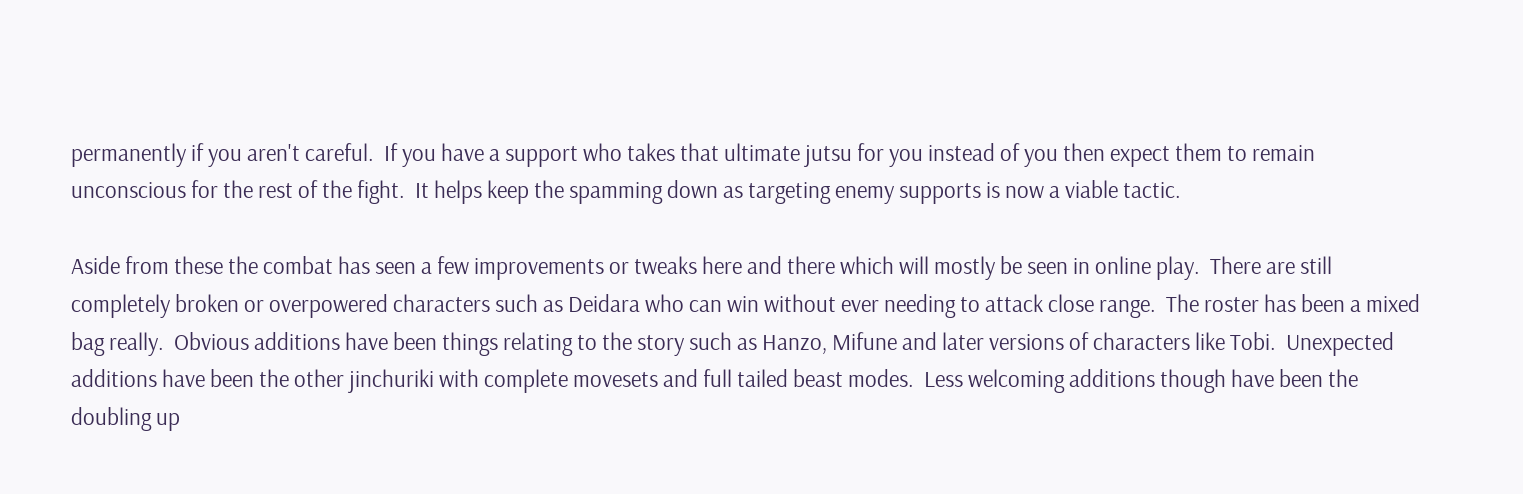permanently if you aren't careful.  If you have a support who takes that ultimate jutsu for you instead of you then expect them to remain unconscious for the rest of the fight.  It helps keep the spamming down as targeting enemy supports is now a viable tactic.

Aside from these the combat has seen a few improvements or tweaks here and there which will mostly be seen in online play.  There are still completely broken or overpowered characters such as Deidara who can win without ever needing to attack close range.  The roster has been a mixed bag really.  Obvious additions have been things relating to the story such as Hanzo, Mifune and later versions of characters like Tobi.  Unexpected additions have been the other jinchuriki with complete movesets and full tailed beast modes.  Less welcoming additions though have been the doubling up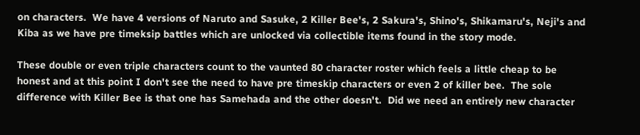on characters.  We have 4 versions of Naruto and Sasuke, 2 Killer Bee's, 2 Sakura's, Shino's, Shikamaru's, Neji's and Kiba as we have pre timeksip battles which are unlocked via collectible items found in the story mode.

These double or even triple characters count to the vaunted 80 character roster which feels a little cheap to be honest and at this point I don't see the need to have pre timeskip characters or even 2 of killer bee.  The sole difference with Killer Bee is that one has Samehada and the other doesn't.  Did we need an entirely new character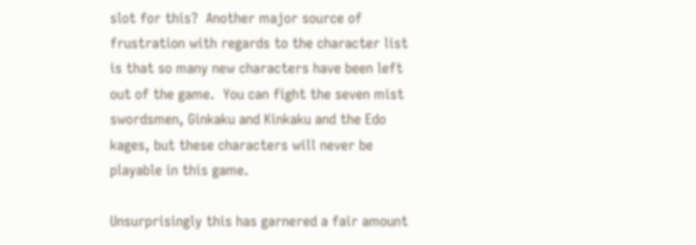slot for this?  Another major source of frustration with regards to the character list is that so many new characters have been left out of the game.  You can fight the seven mist swordsmen, Ginkaku and Kinkaku and the Edo kages, but these characters will never be playable in this game.

Unsurprisingly this has garnered a fair amount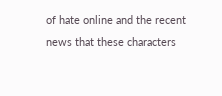of hate online and the recent news that these characters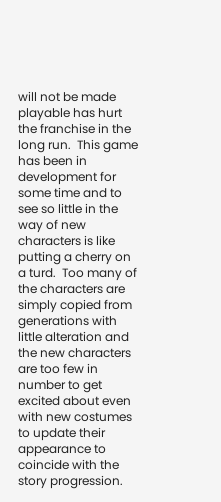will not be made playable has hurt the franchise in the long run.  This game has been in development for some time and to see so little in the way of new characters is like putting a cherry on a turd.  Too many of the characters are simply copied from generations with little alteration and the new characters are too few in number to get excited about even with new costumes to update their appearance to coincide with the story progression.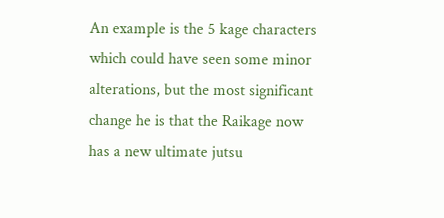An example is the 5 kage characters which could have seen some minor alterations, but the most significant change he is that the Raikage now has a new ultimate jutsu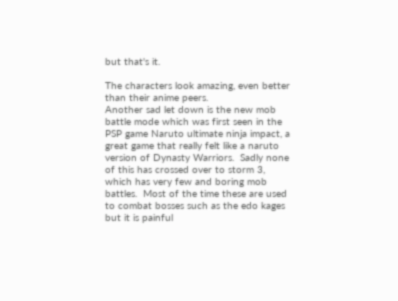but that's it.

The characters look amazing, even better than their anime peers.
Another sad let down is the new mob battle mode which was first seen in the PSP game Naruto ultimate ninja impact, a great game that really felt like a naruto version of Dynasty Warriors.  Sadly none of this has crossed over to storm 3, which has very few and boring mob battles.  Most of the time these are used to combat bosses such as the edo kages but it is painful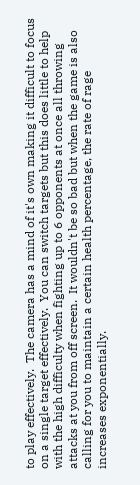to play effectively.  The camera has a mind of it's own making it difficult to focus on a single target effectively.  You can switch targets but this does little to help with the high difficulty when fighting up to 6 opponents at once all throwing attacks at you from off screen.  It wouldn't be so bad but when the game is also calling for you to maintain a certain health percentage, the rate of rage increases exponentially.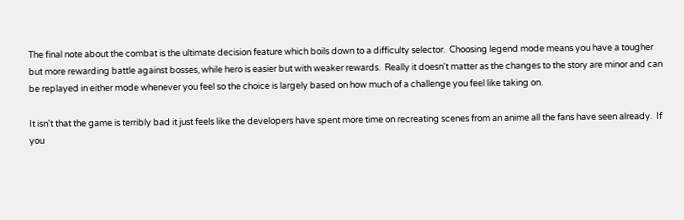The final note about the combat is the ultimate decision feature which boils down to a difficulty selector.  Choosing legend mode means you have a tougher but more rewarding battle against bosses, while hero is easier but with weaker rewards.  Really it doesn't matter as the changes to the story are minor and can be replayed in either mode whenever you feel so the choice is largely based on how much of a challenge you feel like taking on.

It isn't that the game is terribly bad it just feels like the developers have spent more time on recreating scenes from an anime all the fans have seen already.  If you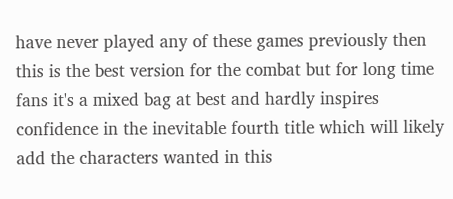have never played any of these games previously then this is the best version for the combat but for long time fans it's a mixed bag at best and hardly inspires confidence in the inevitable fourth title which will likely add the characters wanted in this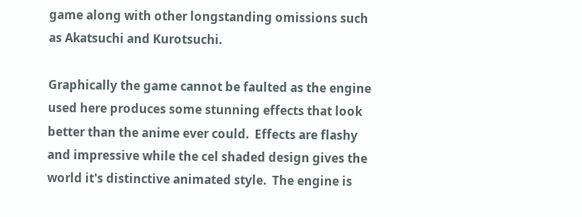game along with other longstanding omissions such as Akatsuchi and Kurotsuchi.

Graphically the game cannot be faulted as the engine used here produces some stunning effects that look better than the anime ever could.  Effects are flashy and impressive while the cel shaded design gives the world it's distinctive animated style.  The engine is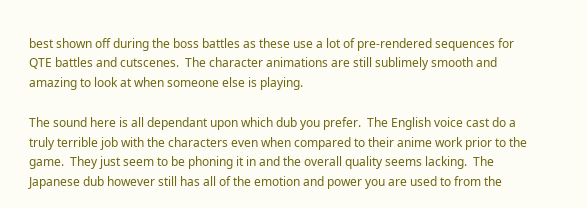best shown off during the boss battles as these use a lot of pre-rendered sequences for QTE battles and cutscenes.  The character animations are still sublimely smooth and amazing to look at when someone else is playing.

The sound here is all dependant upon which dub you prefer.  The English voice cast do a truly terrible job with the characters even when compared to their anime work prior to the game.  They just seem to be phoning it in and the overall quality seems lacking.  The Japanese dub however still has all of the emotion and power you are used to from the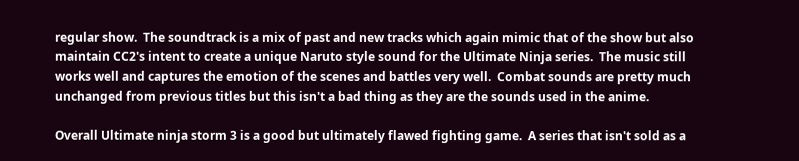regular show.  The soundtrack is a mix of past and new tracks which again mimic that of the show but also maintain CC2's intent to create a unique Naruto style sound for the Ultimate Ninja series.  The music still works well and captures the emotion of the scenes and battles very well.  Combat sounds are pretty much unchanged from previous titles but this isn't a bad thing as they are the sounds used in the anime.

Overall Ultimate ninja storm 3 is a good but ultimately flawed fighting game.  A series that isn't sold as a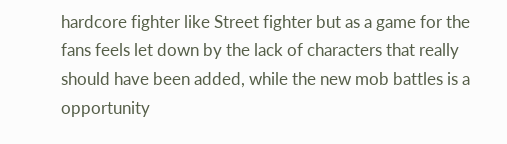hardcore fighter like Street fighter but as a game for the fans feels let down by the lack of characters that really should have been added, while the new mob battles is a opportunity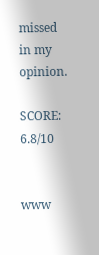missed in my opinion.

SCORE: 6.8/10


www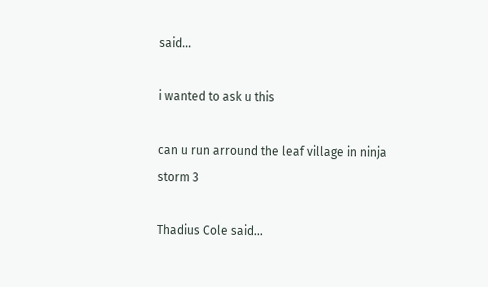said...

i wanted to ask u this

can u run arround the leaf village in ninja storm 3

Thadius Cole said...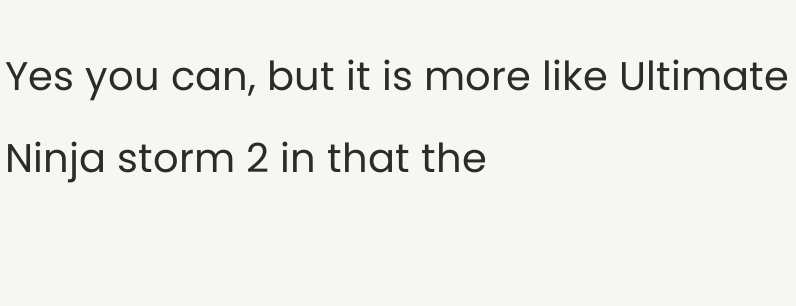Yes you can, but it is more like Ultimate Ninja storm 2 in that the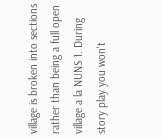village is broken into sections rather than being a full open village a la NUNS 1. During story play you won't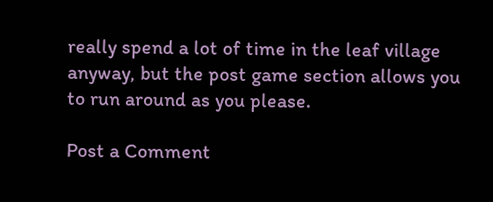really spend a lot of time in the leaf village anyway, but the post game section allows you to run around as you please.

Post a Comment